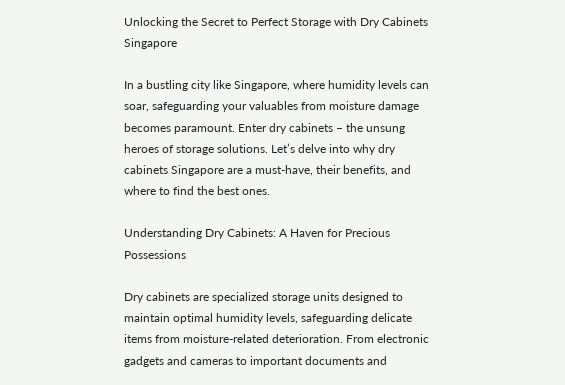Unlocking the Secret to Perfect Storage with Dry Cabinets Singapore

In a bustling city like Singapore, where humidity levels can soar, safeguarding your valuables from moisture damage becomes paramount. Enter dry cabinets – the unsung heroes of storage solutions. Let’s delve into why dry cabinets Singapore are a must-have, their benefits, and where to find the best ones.

Understanding Dry Cabinets: A Haven for Precious Possessions

Dry cabinets are specialized storage units designed to maintain optimal humidity levels, safeguarding delicate items from moisture-related deterioration. From electronic gadgets and cameras to important documents and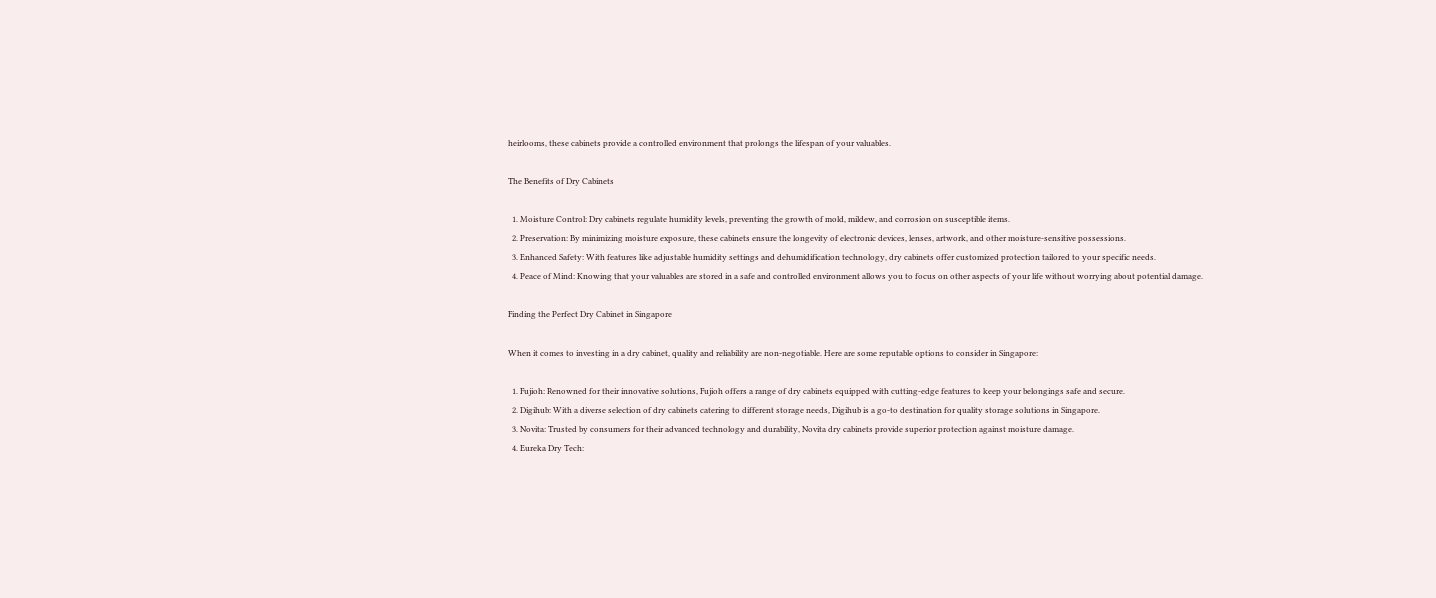heirlooms, these cabinets provide a controlled environment that prolongs the lifespan of your valuables.

The Benefits of Dry Cabinets

  1. Moisture Control: Dry cabinets regulate humidity levels, preventing the growth of mold, mildew, and corrosion on susceptible items.
  2. Preservation: By minimizing moisture exposure, these cabinets ensure the longevity of electronic devices, lenses, artwork, and other moisture-sensitive possessions.
  3. Enhanced Safety: With features like adjustable humidity settings and dehumidification technology, dry cabinets offer customized protection tailored to your specific needs.
  4. Peace of Mind: Knowing that your valuables are stored in a safe and controlled environment allows you to focus on other aspects of your life without worrying about potential damage.

Finding the Perfect Dry Cabinet in Singapore

When it comes to investing in a dry cabinet, quality and reliability are non-negotiable. Here are some reputable options to consider in Singapore:

  1. Fujioh: Renowned for their innovative solutions, Fujioh offers a range of dry cabinets equipped with cutting-edge features to keep your belongings safe and secure.
  2. Digihub: With a diverse selection of dry cabinets catering to different storage needs, Digihub is a go-to destination for quality storage solutions in Singapore.
  3. Novita: Trusted by consumers for their advanced technology and durability, Novita dry cabinets provide superior protection against moisture damage.
  4. Eureka Dry Tech: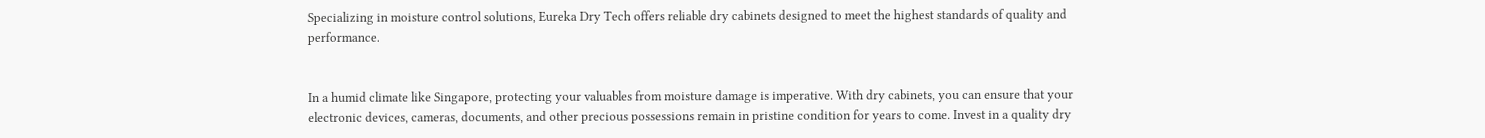Specializing in moisture control solutions, Eureka Dry Tech offers reliable dry cabinets designed to meet the highest standards of quality and performance.


In a humid climate like Singapore, protecting your valuables from moisture damage is imperative. With dry cabinets, you can ensure that your electronic devices, cameras, documents, and other precious possessions remain in pristine condition for years to come. Invest in a quality dry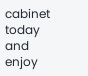cabinet today and enjoy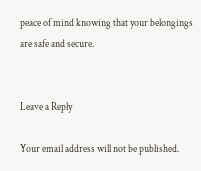peace of mind knowing that your belongings are safe and secure.


Leave a Reply

Your email address will not be published.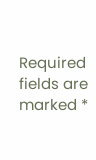Required fields are marked *